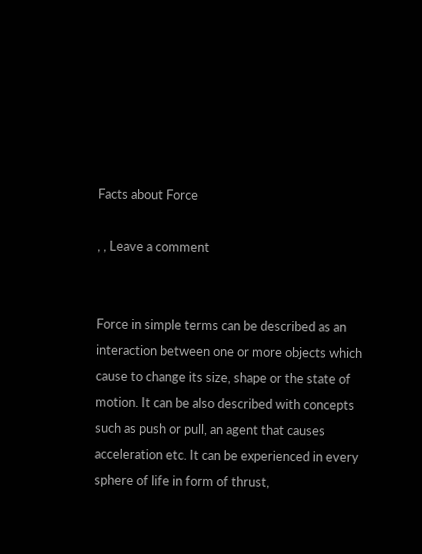Facts about Force

, , Leave a comment


Force in simple terms can be described as an interaction between one or more objects which cause to change its size, shape or the state of motion. It can be also described with concepts such as push or pull, an agent that causes acceleration etc. It can be experienced in every sphere of life in form of thrust,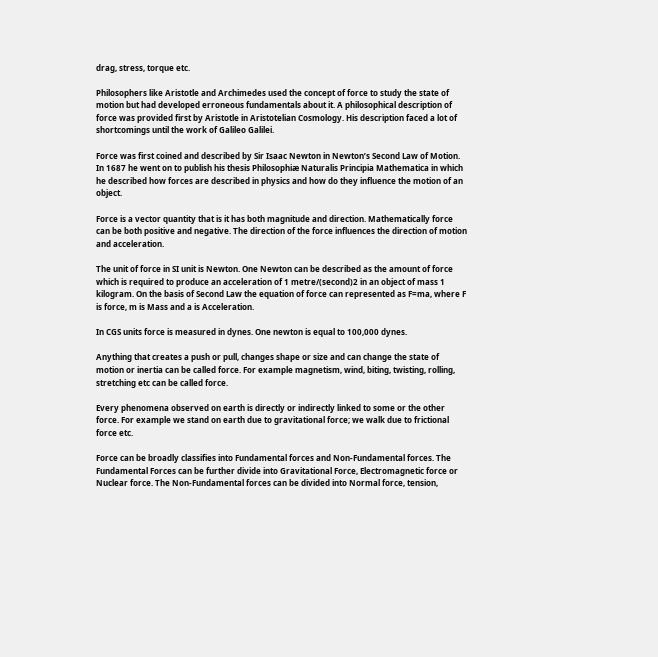drag, stress, torque etc.

Philosophers like Aristotle and Archimedes used the concept of force to study the state of motion but had developed erroneous fundamentals about it. A philosophical description of force was provided first by Aristotle in Aristotelian Cosmology. His description faced a lot of shortcomings until the work of Galileo Galilei.

Force was first coined and described by Sir Isaac Newton in Newton’s Second Law of Motion. In 1687 he went on to publish his thesis Philosophiæ Naturalis Principia Mathematica in which he described how forces are described in physics and how do they influence the motion of an object.

Force is a vector quantity that is it has both magnitude and direction. Mathematically force can be both positive and negative. The direction of the force influences the direction of motion and acceleration.

The unit of force in SI unit is Newton. One Newton can be described as the amount of force which is required to produce an acceleration of 1 metre/(second)2 in an object of mass 1 kilogram. On the basis of Second Law the equation of force can represented as F=ma, where F is force, m is Mass and a is Acceleration.

In CGS units force is measured in dynes. One newton is equal to 100,000 dynes.

Anything that creates a push or pull, changes shape or size and can change the state of motion or inertia can be called force. For example magnetism, wind, biting, twisting, rolling, stretching etc can be called force.

Every phenomena observed on earth is directly or indirectly linked to some or the other force. For example we stand on earth due to gravitational force; we walk due to frictional force etc.

Force can be broadly classifies into Fundamental forces and Non-Fundamental forces. The Fundamental Forces can be further divide into Gravitational Force, Electromagnetic force or Nuclear force. The Non-Fundamental forces can be divided into Normal force, tension,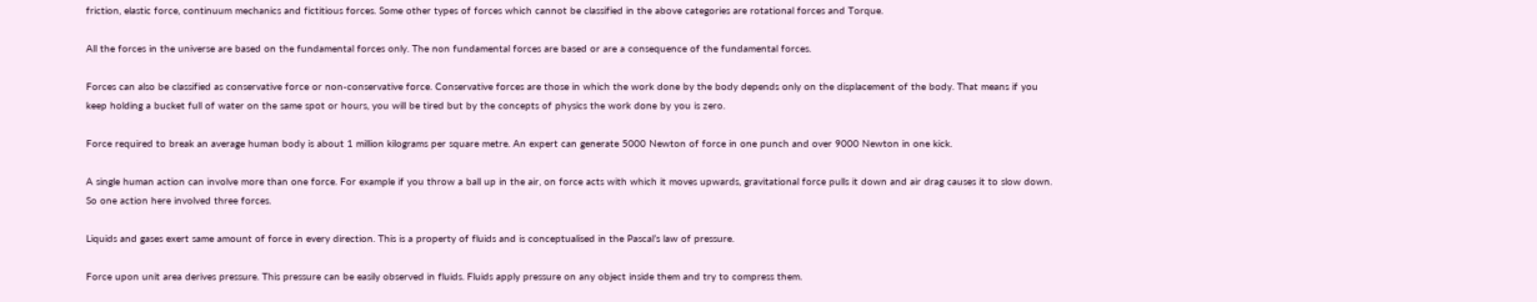friction, elastic force, continuum mechanics and fictitious forces. Some other types of forces which cannot be classified in the above categories are rotational forces and Torque.

All the forces in the universe are based on the fundamental forces only. The non fundamental forces are based or are a consequence of the fundamental forces.

Forces can also be classified as conservative force or non-conservative force. Conservative forces are those in which the work done by the body depends only on the displacement of the body. That means if you keep holding a bucket full of water on the same spot or hours, you will be tired but by the concepts of physics the work done by you is zero.

Force required to break an average human body is about 1 million kilograms per square metre. An expert can generate 5000 Newton of force in one punch and over 9000 Newton in one kick.

A single human action can involve more than one force. For example if you throw a ball up in the air, on force acts with which it moves upwards, gravitational force pulls it down and air drag causes it to slow down. So one action here involved three forces.

Liquids and gases exert same amount of force in every direction. This is a property of fluids and is conceptualised in the Pascal’s law of pressure.

Force upon unit area derives pressure. This pressure can be easily observed in fluids. Fluids apply pressure on any object inside them and try to compress them.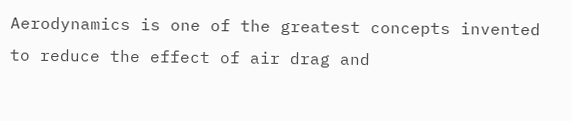Aerodynamics is one of the greatest concepts invented to reduce the effect of air drag and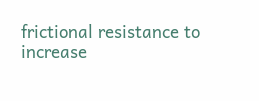frictional resistance to increase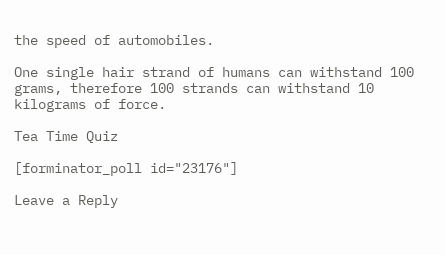the speed of automobiles.

One single hair strand of humans can withstand 100 grams, therefore 100 strands can withstand 10 kilograms of force.

Tea Time Quiz

[forminator_poll id="23176"]

Leave a Reply